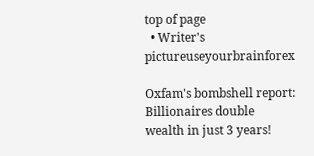top of page
  • Writer's pictureuseyourbrainforex

Oxfam's bombshell report: Billionaires double wealth in just 3 years!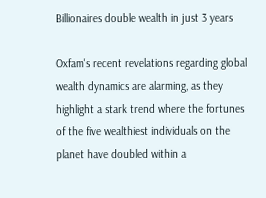Billionaires double wealth in just 3 years

Oxfam's recent revelations regarding global wealth dynamics are alarming, as they highlight a stark trend where the fortunes of the five wealthiest individuals on the planet have doubled within a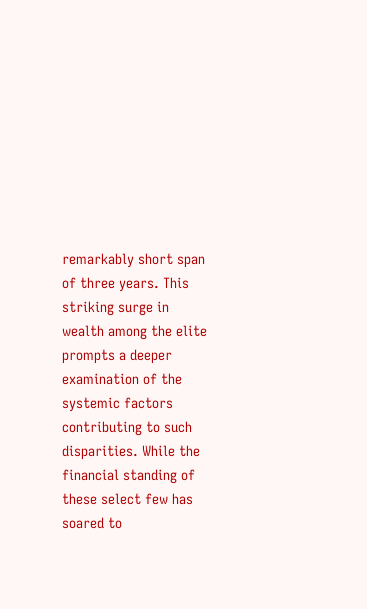remarkably short span of three years. This striking surge in wealth among the elite prompts a deeper examination of the systemic factors contributing to such disparities. While the financial standing of these select few has soared to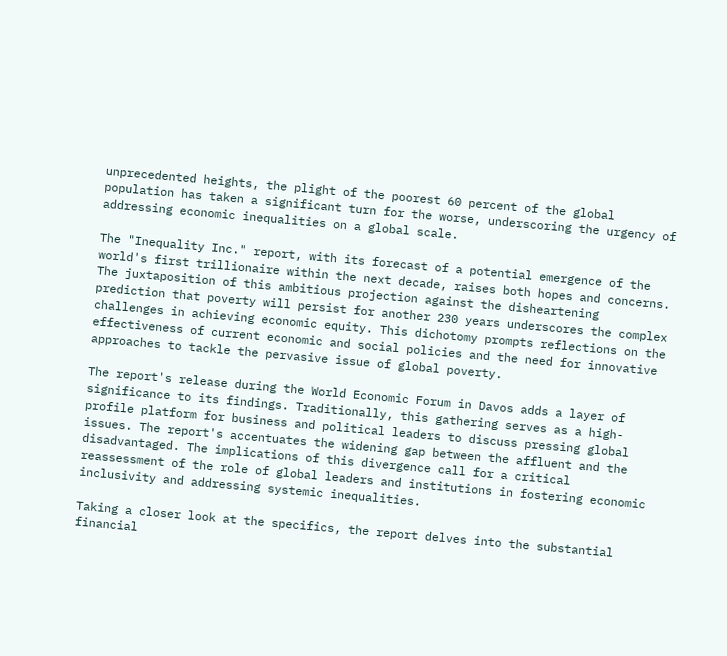unprecedented heights, the plight of the poorest 60 percent of the global population has taken a significant turn for the worse, underscoring the urgency of addressing economic inequalities on a global scale.

The "Inequality Inc." report, with its forecast of a potential emergence of the world's first trillionaire within the next decade, raises both hopes and concerns. The juxtaposition of this ambitious projection against the disheartening prediction that poverty will persist for another 230 years underscores the complex challenges in achieving economic equity. This dichotomy prompts reflections on the effectiveness of current economic and social policies and the need for innovative approaches to tackle the pervasive issue of global poverty.

The report's release during the World Economic Forum in Davos adds a layer of significance to its findings. Traditionally, this gathering serves as a high-profile platform for business and political leaders to discuss pressing global issues. The report's accentuates the widening gap between the affluent and the disadvantaged. The implications of this divergence call for a critical reassessment of the role of global leaders and institutions in fostering economic inclusivity and addressing systemic inequalities.

Taking a closer look at the specifics, the report delves into the substantial financial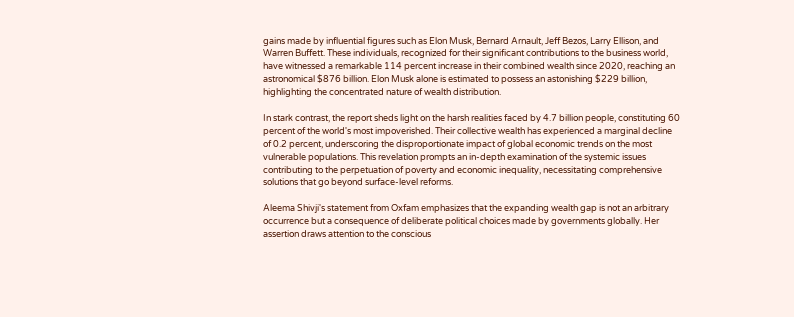gains made by influential figures such as Elon Musk, Bernard Arnault, Jeff Bezos, Larry Ellison, and Warren Buffett. These individuals, recognized for their significant contributions to the business world, have witnessed a remarkable 114 percent increase in their combined wealth since 2020, reaching an astronomical $876 billion. Elon Musk alone is estimated to possess an astonishing $229 billion, highlighting the concentrated nature of wealth distribution.

In stark contrast, the report sheds light on the harsh realities faced by 4.7 billion people, constituting 60 percent of the world's most impoverished. Their collective wealth has experienced a marginal decline of 0.2 percent, underscoring the disproportionate impact of global economic trends on the most vulnerable populations. This revelation prompts an in-depth examination of the systemic issues contributing to the perpetuation of poverty and economic inequality, necessitating comprehensive solutions that go beyond surface-level reforms.

Aleema Shivji's statement from Oxfam emphasizes that the expanding wealth gap is not an arbitrary occurrence but a consequence of deliberate political choices made by governments globally. Her assertion draws attention to the conscious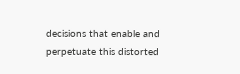decisions that enable and perpetuate this distorted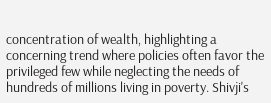concentration of wealth, highlighting a concerning trend where policies often favor the privileged few while neglecting the needs of hundreds of millions living in poverty. Shivji's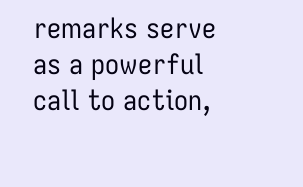remarks serve as a powerful call to action,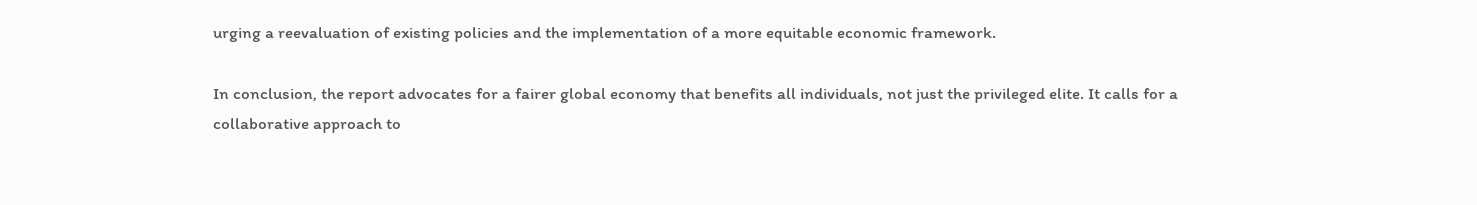urging a reevaluation of existing policies and the implementation of a more equitable economic framework.

In conclusion, the report advocates for a fairer global economy that benefits all individuals, not just the privileged elite. It calls for a collaborative approach to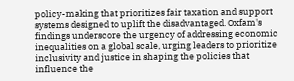policy-making that prioritizes fair taxation and support systems designed to uplift the disadvantaged. Oxfam's findings underscore the urgency of addressing economic inequalities on a global scale, urging leaders to prioritize inclusivity and justice in shaping the policies that influence the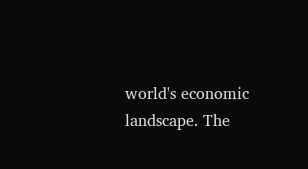world's economic landscape. The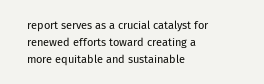report serves as a crucial catalyst for renewed efforts toward creating a more equitable and sustainable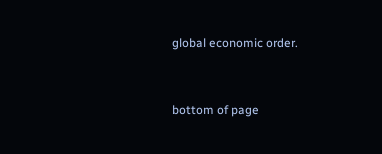global economic order.


bottom of page